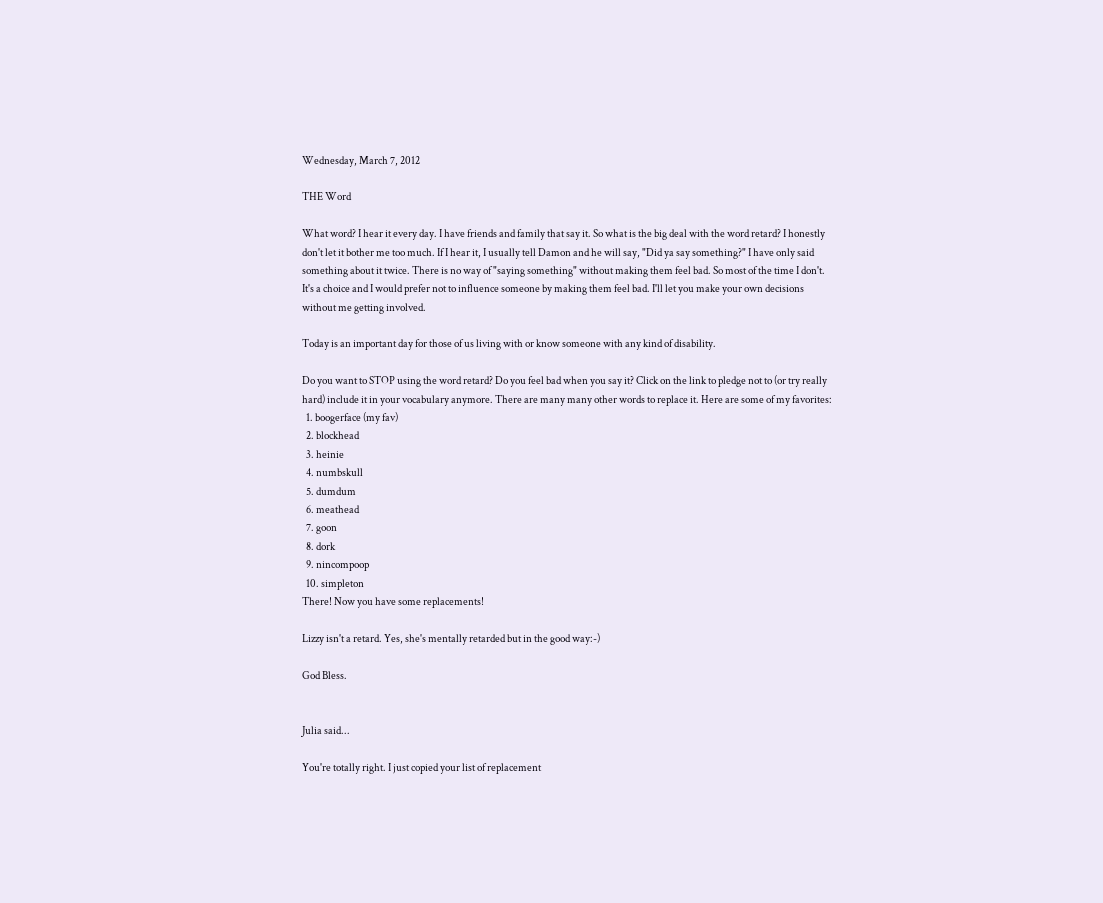Wednesday, March 7, 2012

THE Word

What word? I hear it every day. I have friends and family that say it. So what is the big deal with the word retard? I honestly don't let it bother me too much. If I hear it, I usually tell Damon and he will say, "Did ya say something?" I have only said something about it twice. There is no way of "saying something" without making them feel bad. So most of the time I don't. It's a choice and I would prefer not to influence someone by making them feel bad. I'll let you make your own decisions without me getting involved.

Today is an important day for those of us living with or know someone with any kind of disability.

Do you want to STOP using the word retard? Do you feel bad when you say it? Click on the link to pledge not to (or try really hard) include it in your vocabulary anymore. There are many many other words to replace it. Here are some of my favorites:
  1. boogerface (my fav)
  2. blockhead
  3. heinie
  4. numbskull
  5. dumdum
  6. meathead
  7. goon
  8. dork
  9. nincompoop
  10. simpleton
There! Now you have some replacements!

Lizzy isn't a retard. Yes, she's mentally retarded but in the good way:-)

God Bless.


Julia said...

You're totally right. I just copied your list of replacement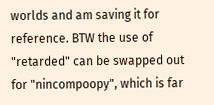worlds and am saving it for reference. BTW the use of "retarded" can be swapped out for "nincompoopy", which is far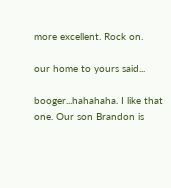more excellent. Rock on.

our home to yours said...

booger...hahahaha. I like that one. Our son Brandon is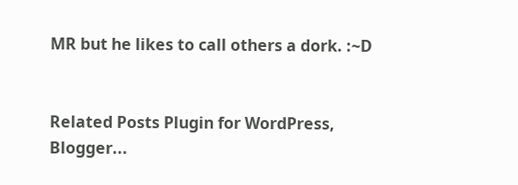MR but he likes to call others a dork. :~D


Related Posts Plugin for WordPress, Blogger...